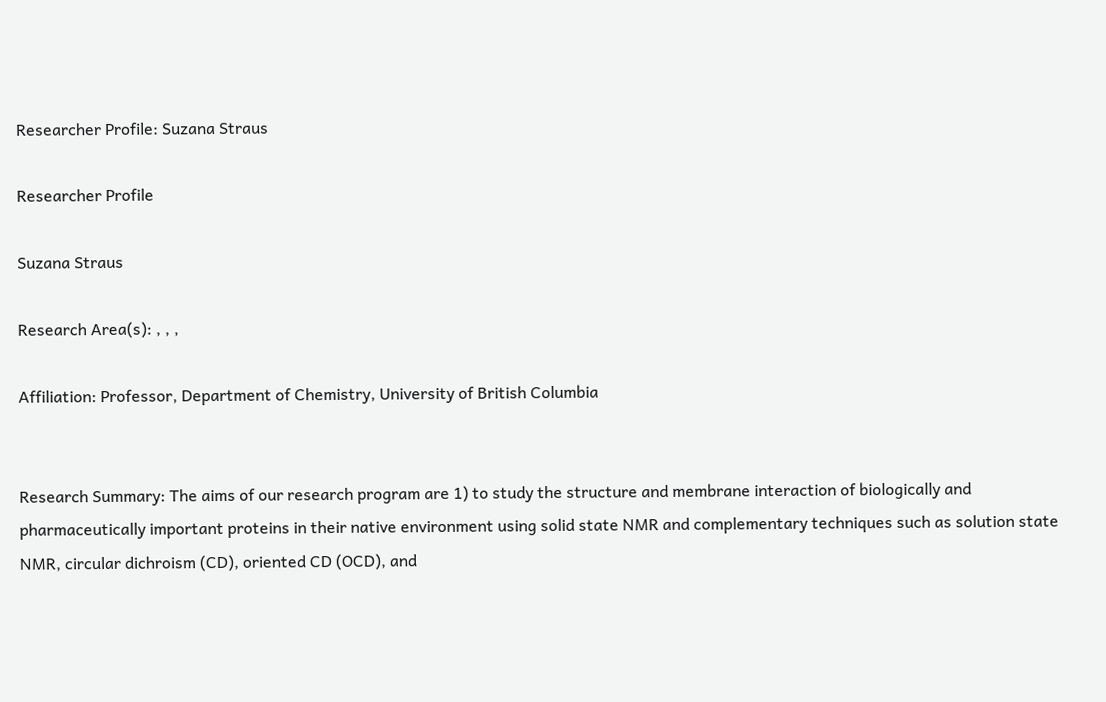Researcher Profile: Suzana Straus

Researcher Profile

Suzana Straus

Research Area(s): , , ,

Affiliation: Professor, Department of Chemistry, University of British Columbia


Research Summary: The aims of our research program are 1) to study the structure and membrane interaction of biologically and pharmaceutically important proteins in their native environment using solid state NMR and complementary techniques such as solution state NMR, circular dichroism (CD), oriented CD (OCD), and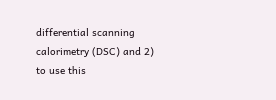differential scanning calorimetry (DSC) and 2) to use this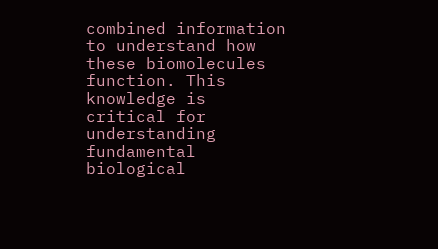combined information to understand how these biomolecules function. This knowledge is critical for understanding fundamental biological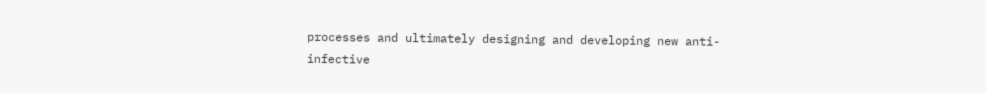processes and ultimately designing and developing new anti-infective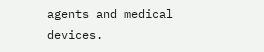agents and medical devices.